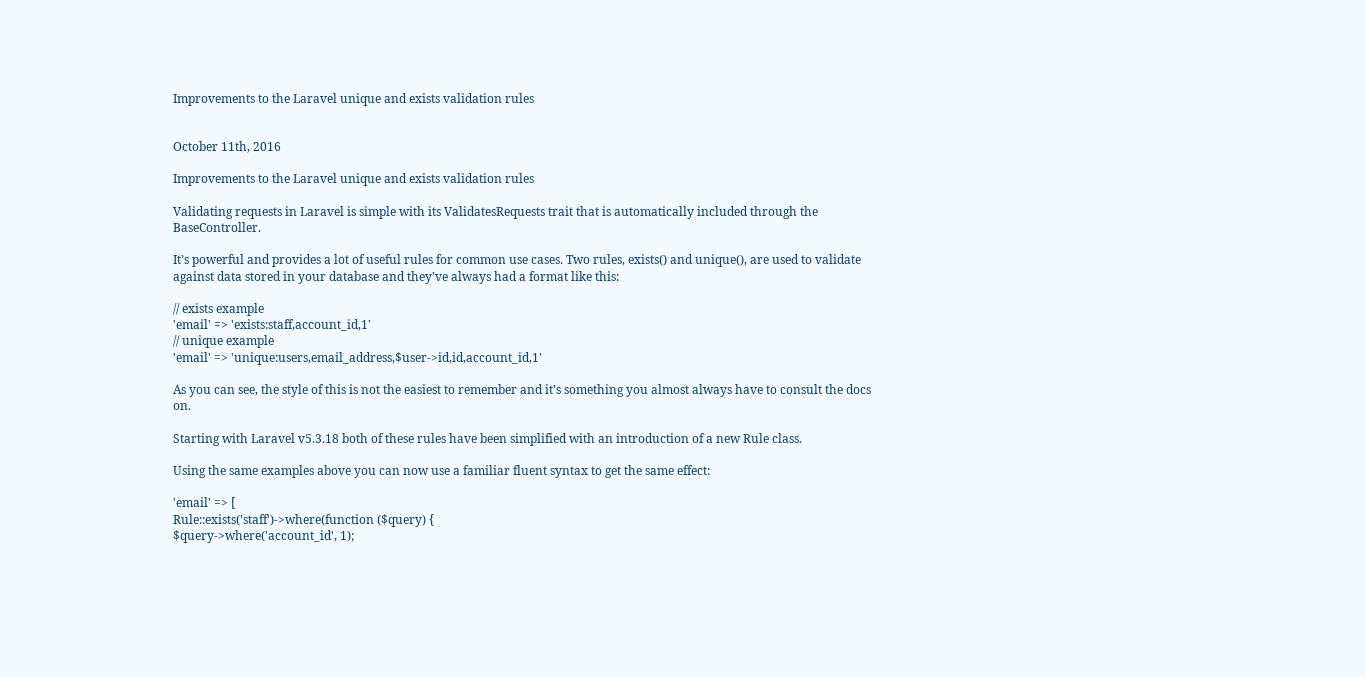Improvements to the Laravel unique and exists validation rules


October 11th, 2016

Improvements to the Laravel unique and exists validation rules

Validating requests in Laravel is simple with its ValidatesRequests trait that is automatically included through the BaseController.

It’s powerful and provides a lot of useful rules for common use cases. Two rules, exists() and unique(), are used to validate against data stored in your database and they’ve always had a format like this:

// exists example
'email' => 'exists:staff,account_id,1'
// unique example
'email' => 'unique:users,email_address,$user->id,id,account_id,1'

As you can see, the style of this is not the easiest to remember and it’s something you almost always have to consult the docs on.

Starting with Laravel v5.3.18 both of these rules have been simplified with an introduction of a new Rule class.

Using the same examples above you can now use a familiar fluent syntax to get the same effect:

'email' => [
Rule::exists('staff')->where(function ($query) {
$query->where('account_id', 1);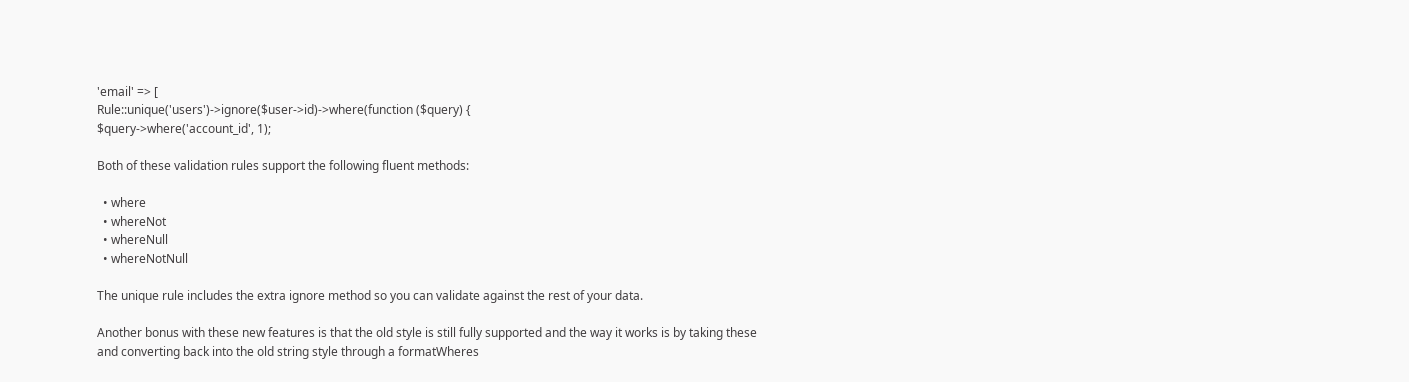'email' => [
Rule::unique('users')->ignore($user->id)->where(function ($query) {
$query->where('account_id', 1);

Both of these validation rules support the following fluent methods:

  • where
  • whereNot
  • whereNull
  • whereNotNull

The unique rule includes the extra ignore method so you can validate against the rest of your data.

Another bonus with these new features is that the old style is still fully supported and the way it works is by taking these and converting back into the old string style through a formatWheres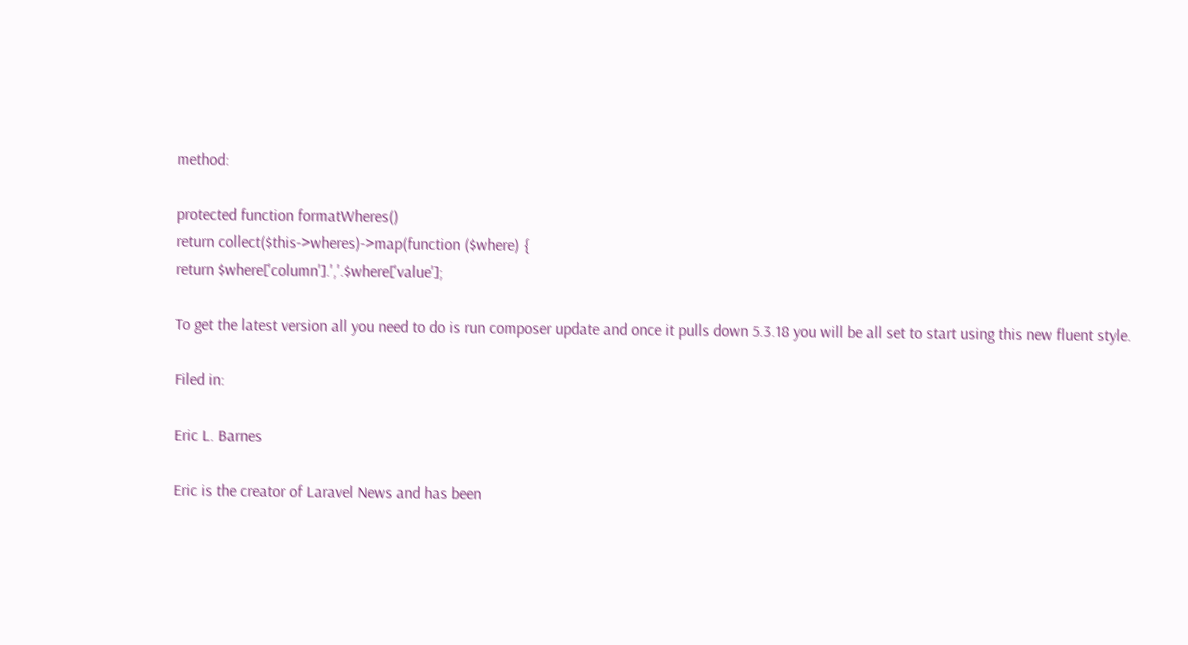method:

protected function formatWheres()
return collect($this->wheres)->map(function ($where) {
return $where['column'].','.$where['value'];

To get the latest version all you need to do is run composer update and once it pulls down 5.3.18 you will be all set to start using this new fluent style.

Filed in:

Eric L. Barnes

Eric is the creator of Laravel News and has been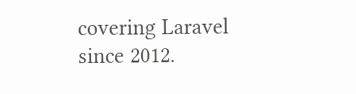covering Laravel since 2012.